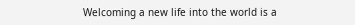Welcoming a new life into the world is a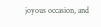joyous occasion, and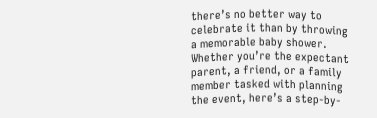there’s no better way to celebrate it than by throwing a memorable baby shower. Whether you’re the expectant parent, a friend, or a family member tasked with planning the event, here’s a step-by-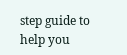step guide to help you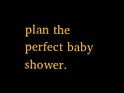plan the perfect baby shower.